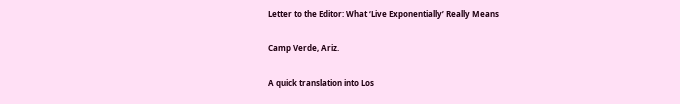Letter to the Editor: What ‘Live Exponentially’ Really Means

Camp Verde, Ariz.

A quick translation into Los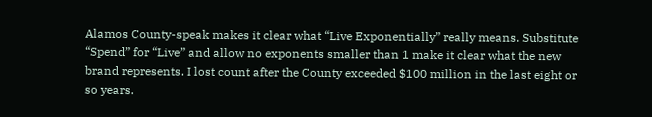Alamos County-speak makes it clear what “Live Exponentially” really means. Substitute “Spend” for “Live” and allow no exponents smaller than 1 make it clear what the new brand represents. I lost count after the County exceeded $100 million in the last eight or so years.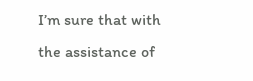I’m sure that with the assistance of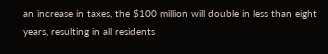an increase in taxes, the $100 million will double in less than eight years, resulting in all residents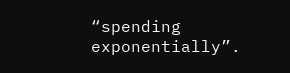“spending exponentially”.